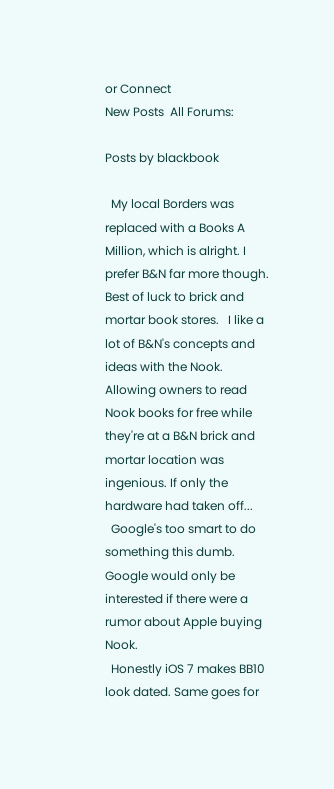or Connect
New Posts  All Forums:

Posts by blackbook

  My local Borders was replaced with a Books A Million, which is alright. I prefer B&N far more though.   Best of luck to brick and mortar book stores.   I like a lot of B&N's concepts and ideas with the Nook. Allowing owners to read Nook books for free while they're at a B&N brick and mortar location was ingenious. If only the hardware had taken off...
  Google's too smart to do something this dumb.   Google would only be interested if there were a rumor about Apple buying Nook.
  Honestly iOS 7 makes BB10 look dated. Same goes for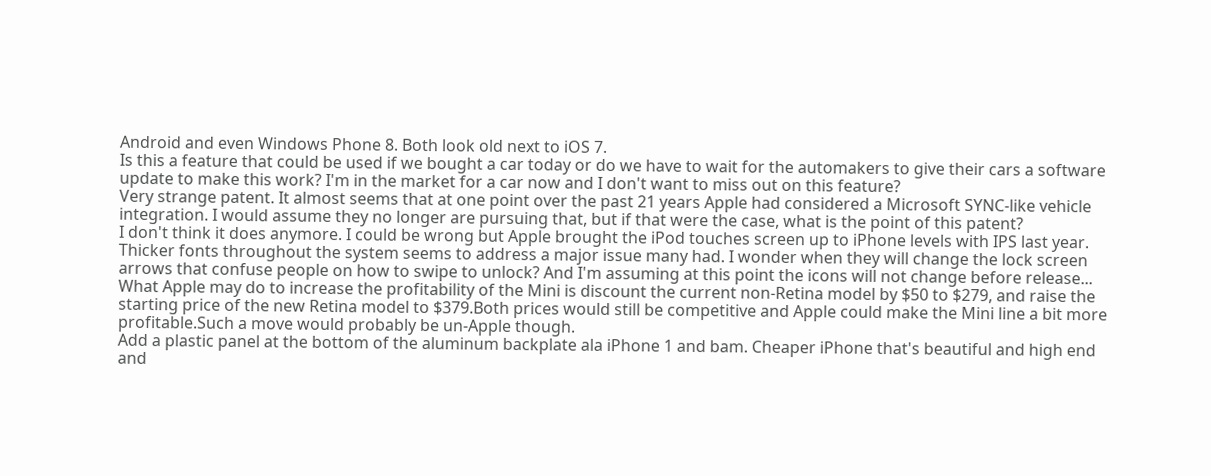Android and even Windows Phone 8. Both look old next to iOS 7.
Is this a feature that could be used if we bought a car today or do we have to wait for the automakers to give their cars a software update to make this work? I'm in the market for a car now and I don't want to miss out on this feature?
Very strange patent. It almost seems that at one point over the past 21 years Apple had considered a Microsoft SYNC-like vehicle integration. I would assume they no longer are pursuing that, but if that were the case, what is the point of this patent?
I don't think it does anymore. I could be wrong but Apple brought the iPod touches screen up to iPhone levels with IPS last year.
Thicker fonts throughout the system seems to address a major issue many had. I wonder when they will change the lock screen arrows that confuse people on how to swipe to unlock? And I'm assuming at this point the icons will not change before release...
What Apple may do to increase the profitability of the Mini is discount the current non-Retina model by $50 to $279, and raise the starting price of the new Retina model to $379.Both prices would still be competitive and Apple could make the Mini line a bit more profitable.Such a move would probably be un-Apple though.
Add a plastic panel at the bottom of the aluminum backplate ala iPhone 1 and bam. Cheaper iPhone that's beautiful and high end and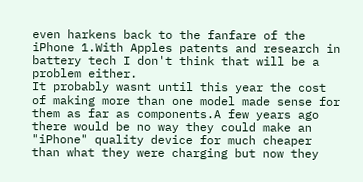even harkens back to the fanfare of the iPhone 1.With Apples patents and research in battery tech I don't think that will be a problem either.
It probably wasnt until this year the cost of making more than one model made sense for them as far as components.A few years ago there would be no way they could make an "iPhone" quality device for much cheaper than what they were charging but now they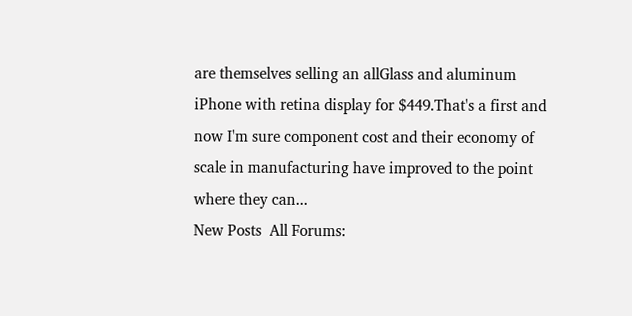are themselves selling an allGlass and aluminum iPhone with retina display for $449.That's a first and now I'm sure component cost and their economy of scale in manufacturing have improved to the point where they can...
New Posts  All Forums: